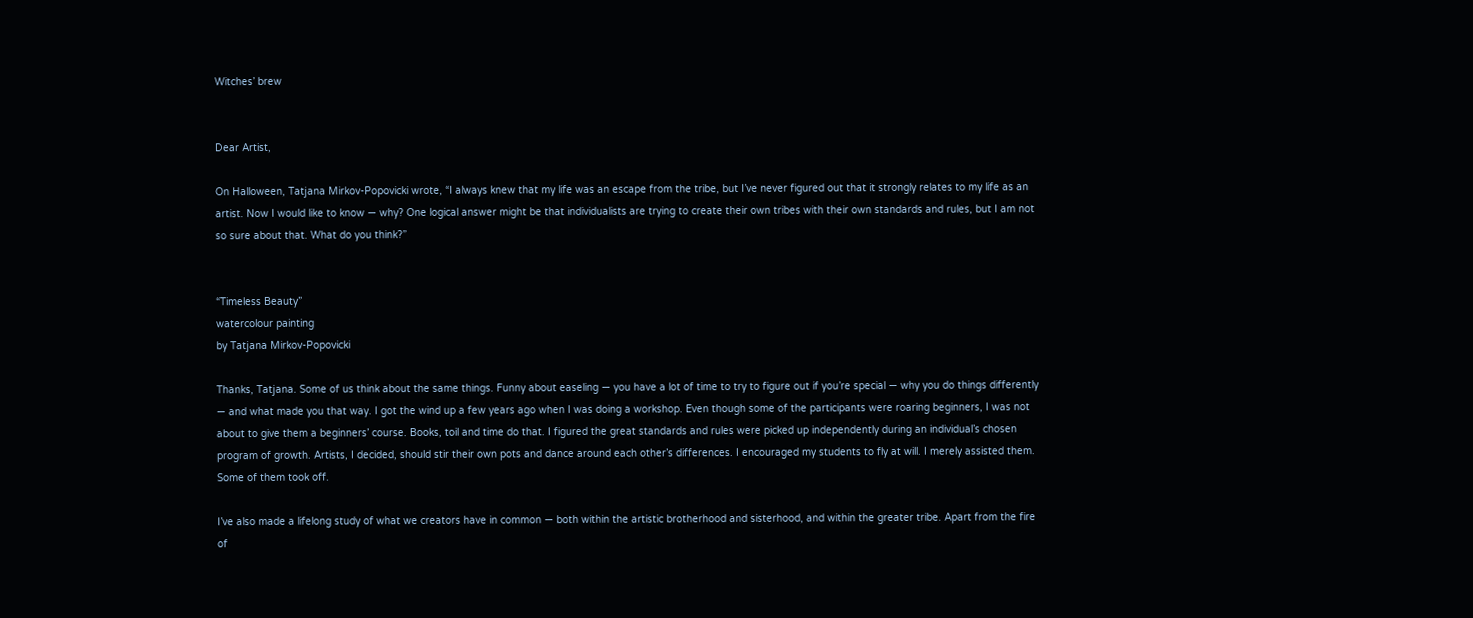Witches’ brew


Dear Artist,

On Halloween, Tatjana Mirkov-Popovicki wrote, “I always knew that my life was an escape from the tribe, but I’ve never figured out that it strongly relates to my life as an artist. Now I would like to know — why? One logical answer might be that individualists are trying to create their own tribes with their own standards and rules, but I am not so sure about that. What do you think?”


“Timeless Beauty”
watercolour painting
by Tatjana Mirkov-Popovicki

Thanks, Tatjana. Some of us think about the same things. Funny about easeling — you have a lot of time to try to figure out if you’re special — why you do things differently — and what made you that way. I got the wind up a few years ago when I was doing a workshop. Even though some of the participants were roaring beginners, I was not about to give them a beginners’ course. Books, toil and time do that. I figured the great standards and rules were picked up independently during an individual’s chosen program of growth. Artists, I decided, should stir their own pots and dance around each other’s differences. I encouraged my students to fly at will. I merely assisted them. Some of them took off.

I’ve also made a lifelong study of what we creators have in common — both within the artistic brotherhood and sisterhood, and within the greater tribe. Apart from the fire of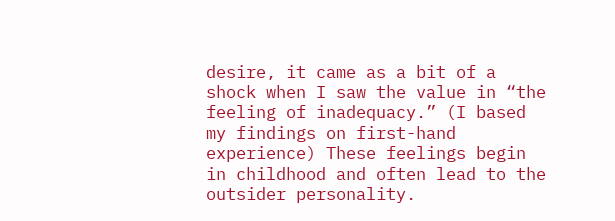desire, it came as a bit of a shock when I saw the value in “the feeling of inadequacy.” (I based my findings on first-hand experience) These feelings begin in childhood and often lead to the outsider personality.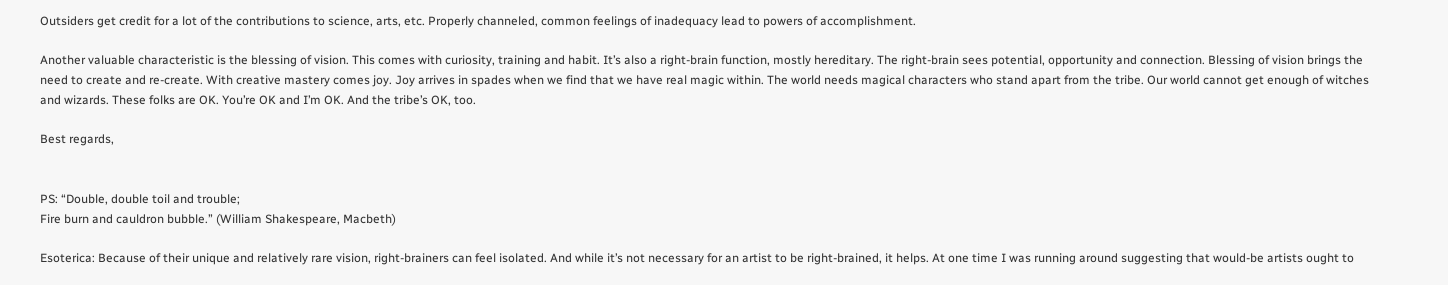Outsiders get credit for a lot of the contributions to science, arts, etc. Properly channeled, common feelings of inadequacy lead to powers of accomplishment.

Another valuable characteristic is the blessing of vision. This comes with curiosity, training and habit. It’s also a right-brain function, mostly hereditary. The right-brain sees potential, opportunity and connection. Blessing of vision brings the need to create and re-create. With creative mastery comes joy. Joy arrives in spades when we find that we have real magic within. The world needs magical characters who stand apart from the tribe. Our world cannot get enough of witches and wizards. These folks are OK. You’re OK and I’m OK. And the tribe’s OK, too.

Best regards,


PS: “Double, double toil and trouble;
Fire burn and cauldron bubble.” (William Shakespeare, Macbeth)

Esoterica: Because of their unique and relatively rare vision, right-brainers can feel isolated. And while it’s not necessary for an artist to be right-brained, it helps. At one time I was running around suggesting that would-be artists ought to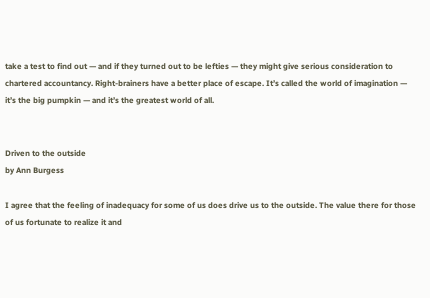take a test to find out — and if they turned out to be lefties — they might give serious consideration to chartered accountancy. Right-brainers have a better place of escape. It’s called the world of imagination — it’s the big pumpkin — and it’s the greatest world of all.


Driven to the outside
by Ann Burgess

I agree that the feeling of inadequacy for some of us does drive us to the outside. The value there for those of us fortunate to realize it and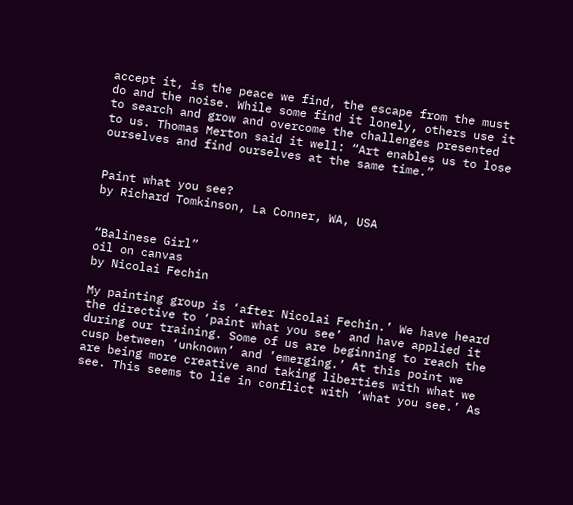accept it, is the peace we find, the escape from the must do and the noise. While some find it lonely, others use it to search and grow and overcome the challenges presented to us. Thomas Merton said it well: “Art enables us to lose ourselves and find ourselves at the same time.”


Paint what you see?
by Richard Tomkinson, La Conner, WA, USA


“Balinese Girl”
oil on canvas
by Nicolai Fechin

My painting group is ‘after Nicolai Fechin.’ We have heard the directive to ‘paint what you see’ and have applied it during our training. Some of us are beginning to reach the cusp between ‘unknown’ and ’emerging.’ At this point we are being more creative and taking liberties with what we see. This seems to lie in conflict with ‘what you see.’ As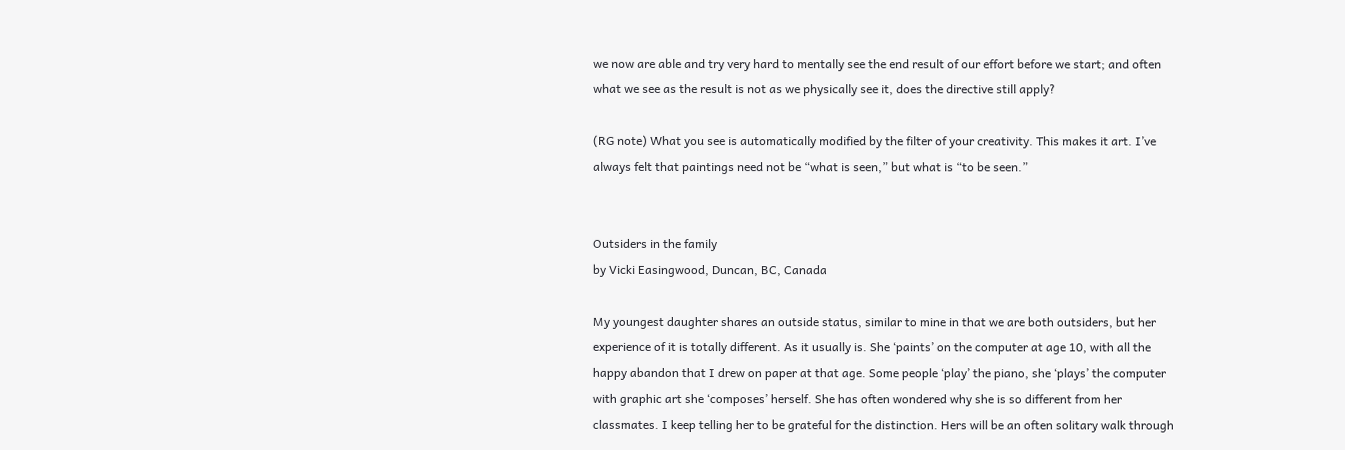we now are able and try very hard to mentally see the end result of our effort before we start; and often what we see as the result is not as we physically see it, does the directive still apply?

(RG note) What you see is automatically modified by the filter of your creativity. This makes it art. I’ve always felt that paintings need not be “what is seen,” but what is “to be seen.”


Outsiders in the family
by Vicki Easingwood, Duncan, BC, Canada

My youngest daughter shares an outside status, similar to mine in that we are both outsiders, but her experience of it is totally different. As it usually is. She ‘paints’ on the computer at age 10, with all the happy abandon that I drew on paper at that age. Some people ‘play’ the piano, she ‘plays’ the computer with graphic art she ‘composes’ herself. She has often wondered why she is so different from her classmates. I keep telling her to be grateful for the distinction. Hers will be an often solitary walk through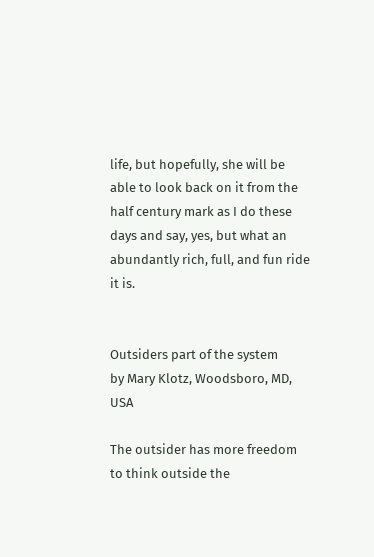life, but hopefully, she will be able to look back on it from the half century mark as I do these days and say, yes, but what an abundantly rich, full, and fun ride it is.


Outsiders part of the system
by Mary Klotz, Woodsboro, MD, USA

The outsider has more freedom to think outside the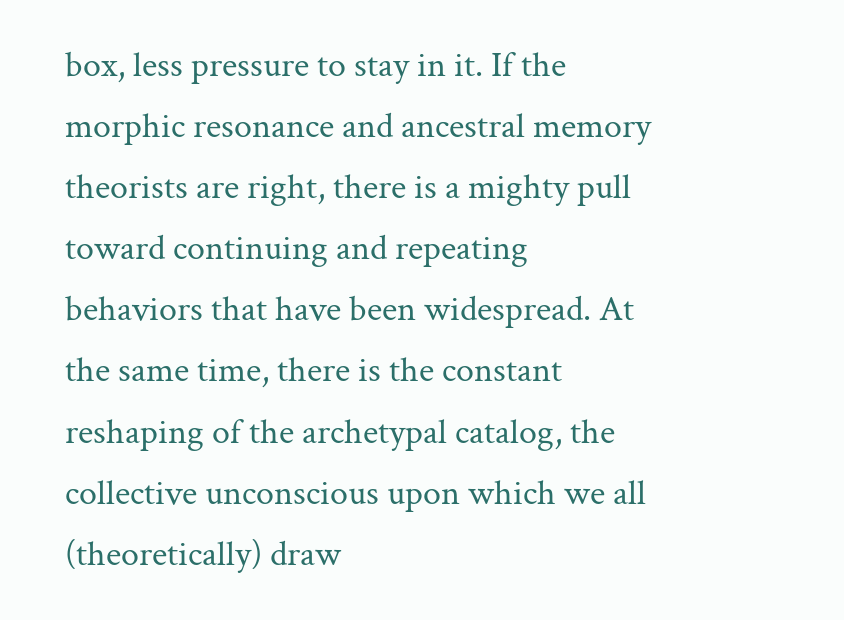box, less pressure to stay in it. If the morphic resonance and ancestral memory theorists are right, there is a mighty pull toward continuing and repeating behaviors that have been widespread. At the same time, there is the constant reshaping of the archetypal catalog, the collective unconscious upon which we all (theoretically) draw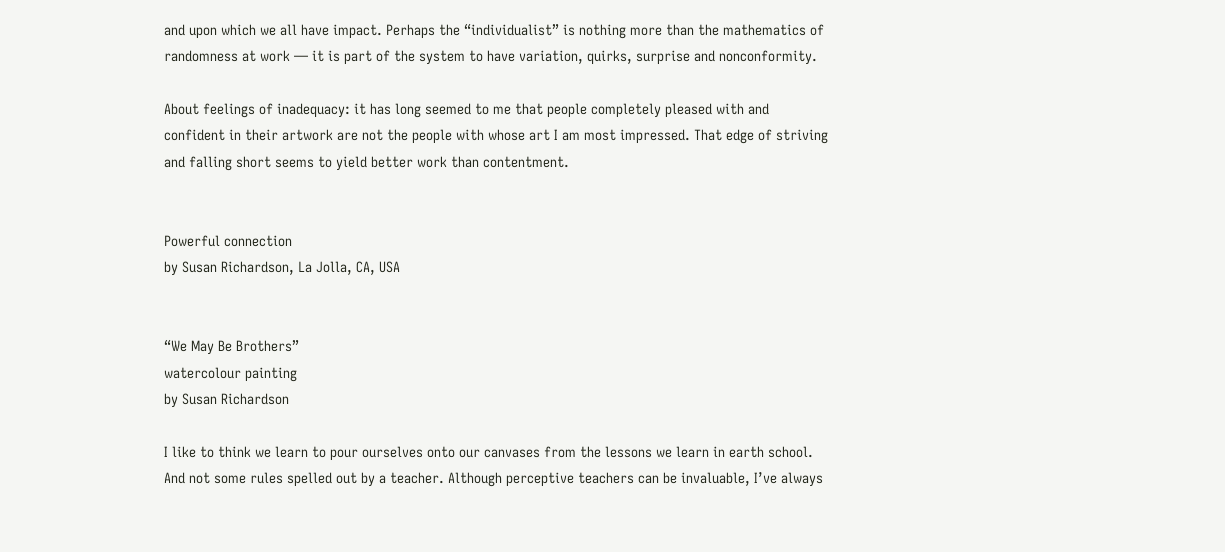and upon which we all have impact. Perhaps the “individualist” is nothing more than the mathematics of randomness at work — it is part of the system to have variation, quirks, surprise and nonconformity.

About feelings of inadequacy: it has long seemed to me that people completely pleased with and confident in their artwork are not the people with whose art I am most impressed. That edge of striving and falling short seems to yield better work than contentment.


Powerful connection
by Susan Richardson, La Jolla, CA, USA


“We May Be Brothers”
watercolour painting
by Susan Richardson

I like to think we learn to pour ourselves onto our canvases from the lessons we learn in earth school. And not some rules spelled out by a teacher. Although perceptive teachers can be invaluable, I’ve always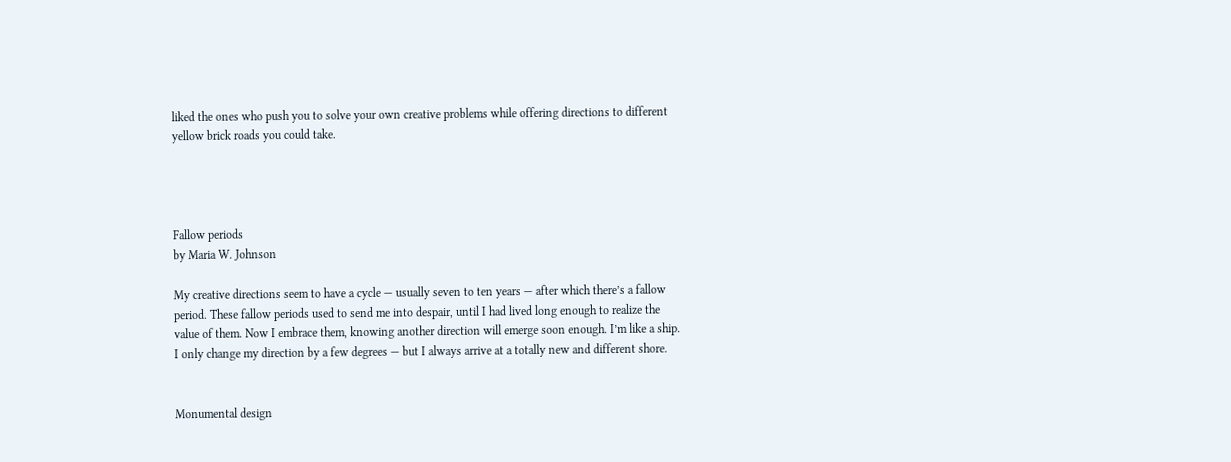liked the ones who push you to solve your own creative problems while offering directions to different yellow brick roads you could take.




Fallow periods
by Maria W. Johnson

My creative directions seem to have a cycle — usually seven to ten years — after which there’s a fallow period. These fallow periods used to send me into despair, until I had lived long enough to realize the value of them. Now I embrace them, knowing another direction will emerge soon enough. I’m like a ship. I only change my direction by a few degrees — but I always arrive at a totally new and different shore.


Monumental design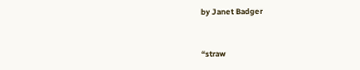by Janet Badger


“straw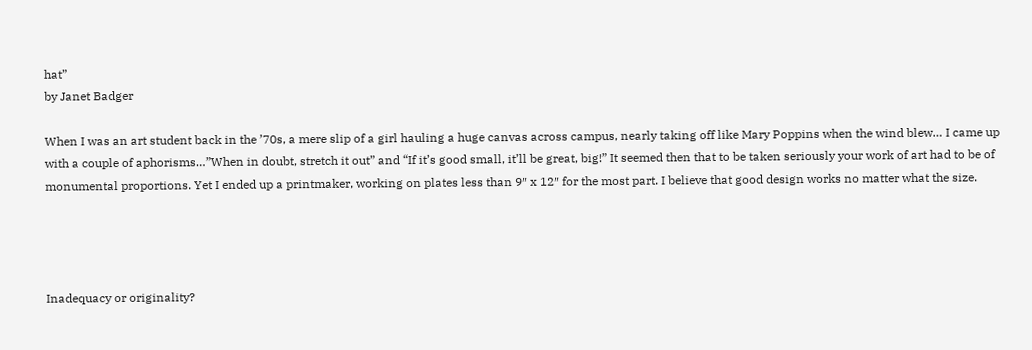hat”
by Janet Badger

When I was an art student back in the ’70s, a mere slip of a girl hauling a huge canvas across campus, nearly taking off like Mary Poppins when the wind blew… I came up with a couple of aphorisms…”When in doubt, stretch it out” and “If it’s good small, it’ll be great, big!” It seemed then that to be taken seriously your work of art had to be of monumental proportions. Yet I ended up a printmaker, working on plates less than 9″ x 12″ for the most part. I believe that good design works no matter what the size.




Inadequacy or originality?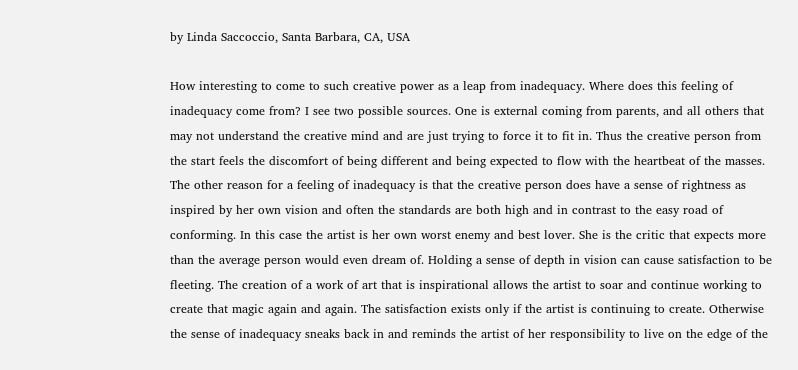by Linda Saccoccio, Santa Barbara, CA, USA

How interesting to come to such creative power as a leap from inadequacy. Where does this feeling of inadequacy come from? I see two possible sources. One is external coming from parents, and all others that may not understand the creative mind and are just trying to force it to fit in. Thus the creative person from the start feels the discomfort of being different and being expected to flow with the heartbeat of the masses. The other reason for a feeling of inadequacy is that the creative person does have a sense of rightness as inspired by her own vision and often the standards are both high and in contrast to the easy road of conforming. In this case the artist is her own worst enemy and best lover. She is the critic that expects more than the average person would even dream of. Holding a sense of depth in vision can cause satisfaction to be fleeting. The creation of a work of art that is inspirational allows the artist to soar and continue working to create that magic again and again. The satisfaction exists only if the artist is continuing to create. Otherwise the sense of inadequacy sneaks back in and reminds the artist of her responsibility to live on the edge of the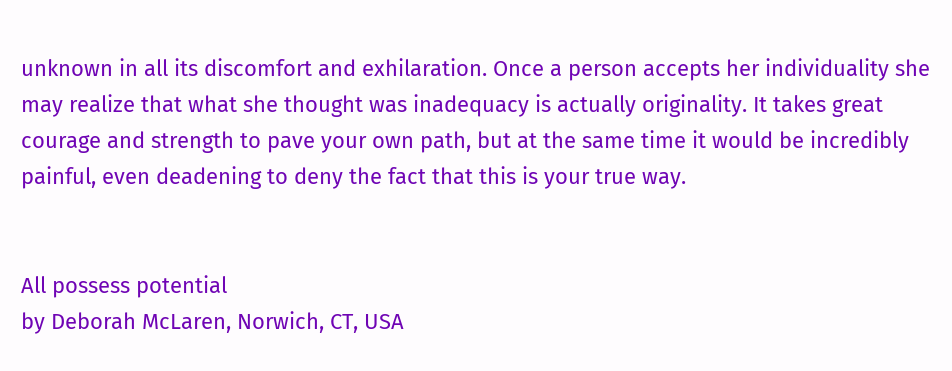unknown in all its discomfort and exhilaration. Once a person accepts her individuality she may realize that what she thought was inadequacy is actually originality. It takes great courage and strength to pave your own path, but at the same time it would be incredibly painful, even deadening to deny the fact that this is your true way.


All possess potential
by Deborah McLaren, Norwich, CT, USA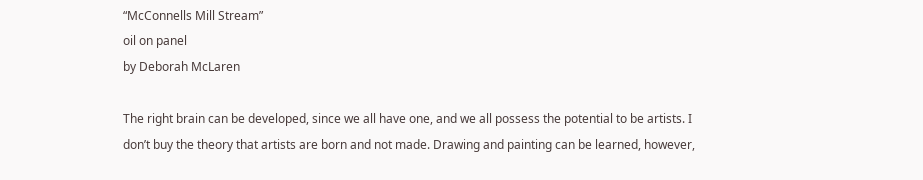“McConnells Mill Stream”
oil on panel
by Deborah McLaren

The right brain can be developed, since we all have one, and we all possess the potential to be artists. I don’t buy the theory that artists are born and not made. Drawing and painting can be learned, however,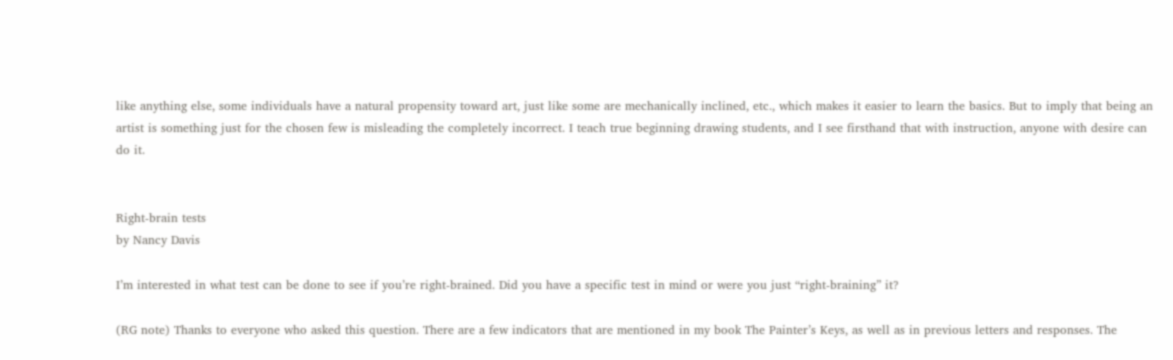like anything else, some individuals have a natural propensity toward art, just like some are mechanically inclined, etc., which makes it easier to learn the basics. But to imply that being an artist is something just for the chosen few is misleading the completely incorrect. I teach true beginning drawing students, and I see firsthand that with instruction, anyone with desire can do it.


Right-brain tests
by Nancy Davis

I’m interested in what test can be done to see if you’re right-brained. Did you have a specific test in mind or were you just “right-braining” it?

(RG note) Thanks to everyone who asked this question. There are a few indicators that are mentioned in my book The Painter’s Keys, as well as in previous letters and responses. The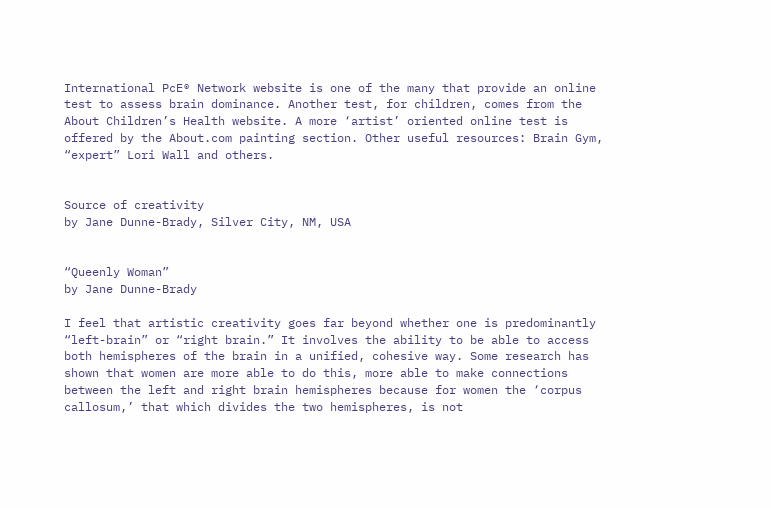International PcE® Network website is one of the many that provide an online test to assess brain dominance. Another test, for children, comes from the About Children’s Health website. A more ‘artist’ oriented online test is offered by the About.com painting section. Other useful resources: Brain Gym, “expert” Lori Wall and others.


Source of creativity
by Jane Dunne-Brady, Silver City, NM, USA


“Queenly Woman”
by Jane Dunne-Brady

I feel that artistic creativity goes far beyond whether one is predominantly “left-brain” or “right brain.” It involves the ability to be able to access both hemispheres of the brain in a unified, cohesive way. Some research has shown that women are more able to do this, more able to make connections between the left and right brain hemispheres because for women the ‘corpus callosum,’ that which divides the two hemispheres, is not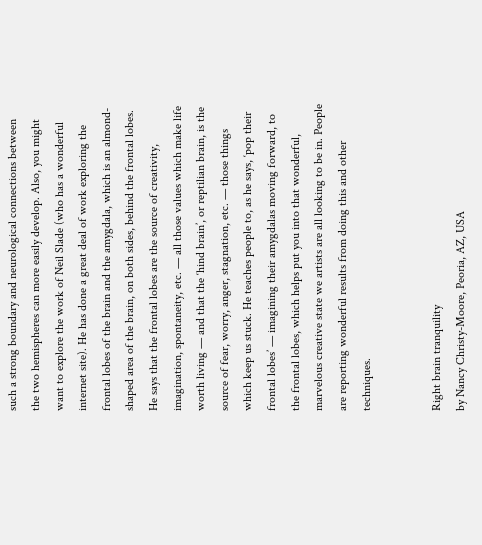such a strong boundary and neurological connections between the two hemispheres can more easily develop. Also, you might want to explore the work of Neil Slade (who has a wonderful internet site). He has done a great deal of work exploring the frontal lobes of the brain and the amygdala, which is an almond-shaped area of the brain, on both sides, behind the frontal lobes. He says that the frontal lobes are the source of creativity, imagination, spontaneity, etc. — all those values which make life worth living — and that the ‘hind brain’, or reptilian brain, is the source of fear, worry, anger, stagnation, etc. — those things which keep us stuck. He teaches people to, as he says, ‘pop their frontal lobes’ — imagining their amygdalas moving forward, to the frontal lobes, which helps put you into that wonderful, marvelous creative state we artists are all looking to be in. People are reporting wonderful results from doing this and other techniques.


Right brain tranquility
by Nancy Christy-Moore, Peoria, AZ, USA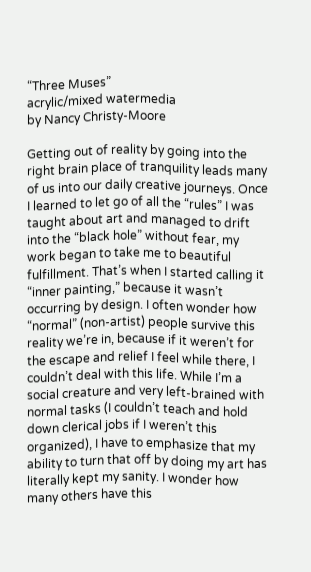“Three Muses”
acrylic/mixed watermedia
by Nancy Christy-Moore

Getting out of reality by going into the right brain place of tranquility leads many of us into our daily creative journeys. Once I learned to let go of all the “rules” I was taught about art and managed to drift into the “black hole” without fear, my work began to take me to beautiful fulfillment. That’s when I started calling it “inner painting,” because it wasn’t occurring by design. I often wonder how “normal” (non-artist) people survive this reality we’re in, because if it weren’t for the escape and relief I feel while there, I couldn’t deal with this life. While I’m a social creature and very left-brained with normal tasks (I couldn’t teach and hold down clerical jobs if I weren’t this organized), I have to emphasize that my ability to turn that off by doing my art has literally kept my sanity. I wonder how many others have this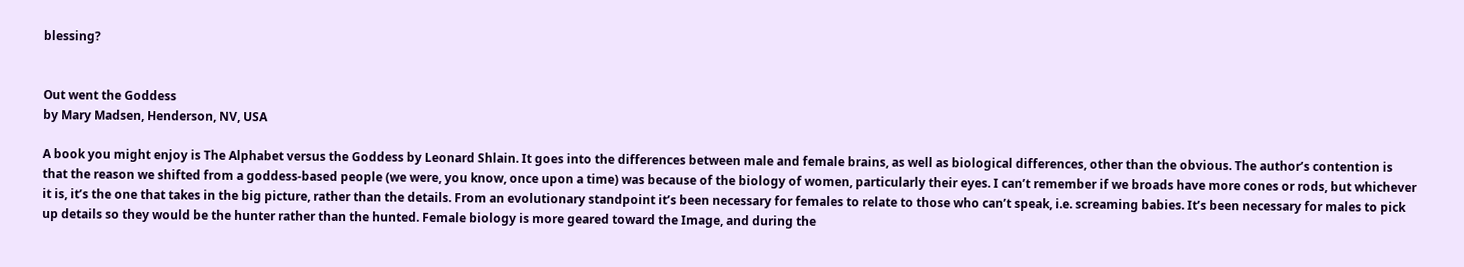blessing?


Out went the Goddess
by Mary Madsen, Henderson, NV, USA

A book you might enjoy is The Alphabet versus the Goddess by Leonard Shlain. It goes into the differences between male and female brains, as well as biological differences, other than the obvious. The author’s contention is that the reason we shifted from a goddess-based people (we were, you know, once upon a time) was because of the biology of women, particularly their eyes. I can’t remember if we broads have more cones or rods, but whichever it is, it’s the one that takes in the big picture, rather than the details. From an evolutionary standpoint it’s been necessary for females to relate to those who can’t speak, i.e. screaming babies. It’s been necessary for males to pick up details so they would be the hunter rather than the hunted. Female biology is more geared toward the Image, and during the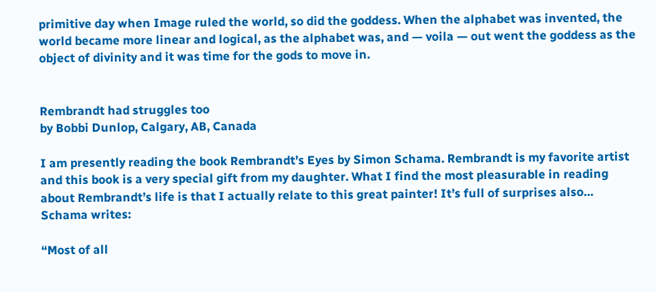primitive day when Image ruled the world, so did the goddess. When the alphabet was invented, the world became more linear and logical, as the alphabet was, and — voila — out went the goddess as the object of divinity and it was time for the gods to move in.


Rembrandt had struggles too
by Bobbi Dunlop, Calgary, AB, Canada

I am presently reading the book Rembrandt’s Eyes by Simon Schama. Rembrandt is my favorite artist and this book is a very special gift from my daughter. What I find the most pleasurable in reading about Rembrandt’s life is that I actually relate to this great painter! It’s full of surprises also… Schama writes:

“Most of all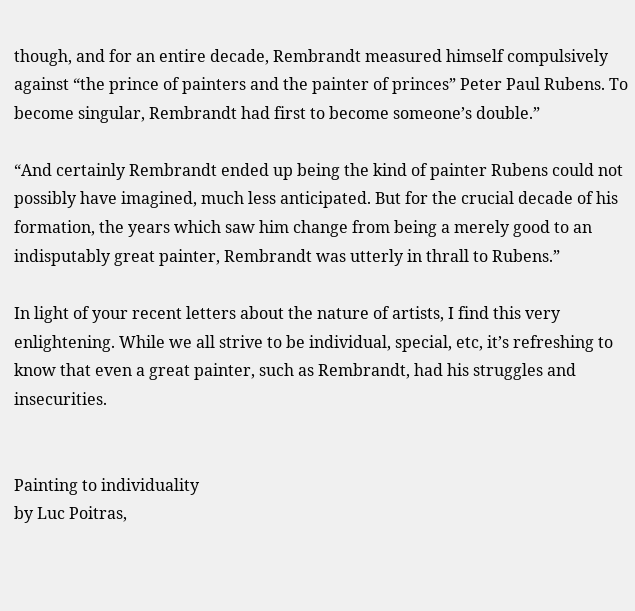though, and for an entire decade, Rembrandt measured himself compulsively against “the prince of painters and the painter of princes” Peter Paul Rubens. To become singular, Rembrandt had first to become someone’s double.”

“And certainly Rembrandt ended up being the kind of painter Rubens could not possibly have imagined, much less anticipated. But for the crucial decade of his formation, the years which saw him change from being a merely good to an indisputably great painter, Rembrandt was utterly in thrall to Rubens.”

In light of your recent letters about the nature of artists, I find this very enlightening. While we all strive to be individual, special, etc, it’s refreshing to know that even a great painter, such as Rembrandt, had his struggles and insecurities.


Painting to individuality
by Luc Poitras,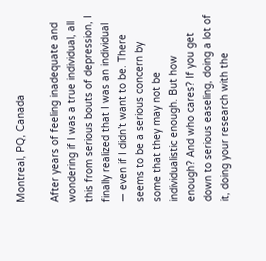Montreal, PQ, Canada

After years of feeling inadequate and wondering if I was a true individual, all this from serious bouts of depression, I finally realized that I was an individual — even if I didn’t want to be. There seems to be a serious concern by some that they may not be individualistic enough. But how enough? And who cares? If you get down to serious easeling, doing a lot of it, doing your research with the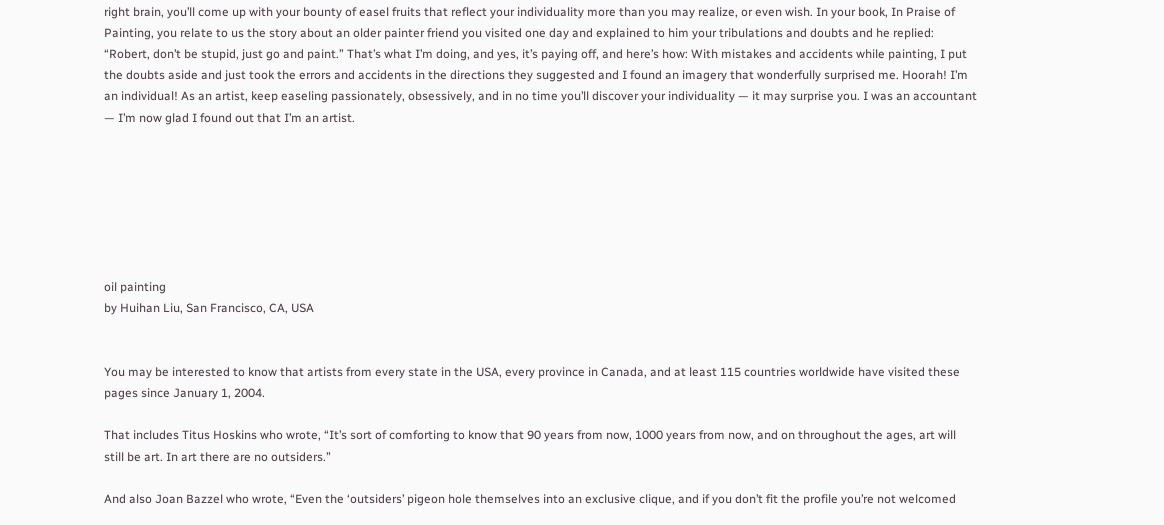right brain, you’ll come up with your bounty of easel fruits that reflect your individuality more than you may realize, or even wish. In your book, In Praise of Painting, you relate to us the story about an older painter friend you visited one day and explained to him your tribulations and doubts and he replied: “Robert, don’t be stupid, just go and paint.” That’s what I’m doing, and yes, it’s paying off, and here’s how: With mistakes and accidents while painting, I put the doubts aside and just took the errors and accidents in the directions they suggested and I found an imagery that wonderfully surprised me. Hoorah! I’m an individual! As an artist, keep easeling passionately, obsessively, and in no time you’ll discover your individuality — it may surprise you. I was an accountant — I’m now glad I found out that I’m an artist.







oil painting
by Huihan Liu, San Francisco, CA, USA


You may be interested to know that artists from every state in the USA, every province in Canada, and at least 115 countries worldwide have visited these pages since January 1, 2004.

That includes Titus Hoskins who wrote, “It’s sort of comforting to know that 90 years from now, 1000 years from now, and on throughout the ages, art will still be art. In art there are no outsiders.”

And also Joan Bazzel who wrote, “Even the ‘outsiders’ pigeon hole themselves into an exclusive clique, and if you don’t fit the profile you’re not welcomed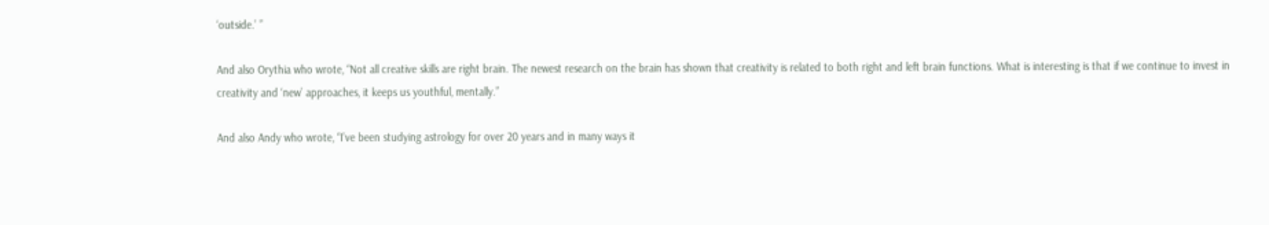‘outside.’ ”

And also Orythia who wrote, “Not all creative skills are right brain. The newest research on the brain has shown that creativity is related to both right and left brain functions. What is interesting is that if we continue to invest in creativity and ‘new’ approaches, it keeps us youthful, mentally.”

And also Andy who wrote, “I’ve been studying astrology for over 20 years and in many ways it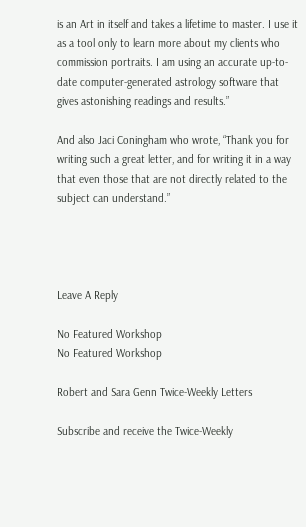is an Art in itself and takes a lifetime to master. I use it as a tool only to learn more about my clients who commission portraits. I am using an accurate up-to-date computer-generated astrology software that gives astonishing readings and results.”

And also Jaci Coningham who wrote, “Thank you for writing such a great letter, and for writing it in a way that even those that are not directly related to the subject can understand.”




Leave A Reply

No Featured Workshop
No Featured Workshop

Robert and Sara Genn Twice-Weekly Letters

Subscribe and receive the Twice-Weekly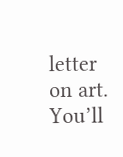letter on art. You’ll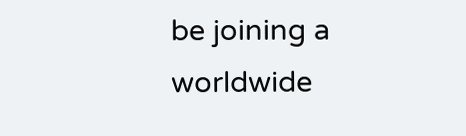be joining a worldwide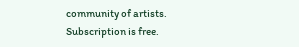community of artists.
Subscription is free.